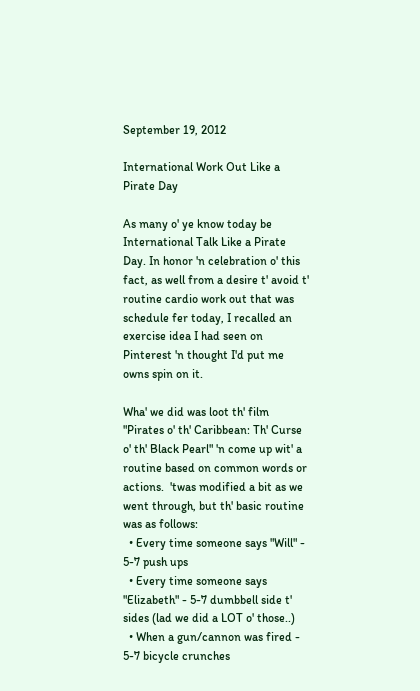September 19, 2012

International Work Out Like a Pirate Day

As many o' ye know today be International Talk Like a Pirate Day. In honor 'n celebration o' this fact, as well from a desire t' avoid t' routine cardio work out that was schedule fer today, I recalled an exercise idea I had seen on Pinterest 'n thought I'd put me owns spin on it.

Wha' we did was loot th' film "Pirates o' th' Caribbean: Th' Curse o' th' Black Pearl" 'n come up wit' a routine based on common words or actions.  'twas modified a bit as we went through, but th' basic routine was as follows:
  • Every time someone says "Will" - 5-7 push ups
  • Every time someone says "Elizabeth" - 5-7 dumbbell side t' sides (lad we did a LOT o' those..)
  • When a gun/cannon was fired - 5-7 bicycle crunches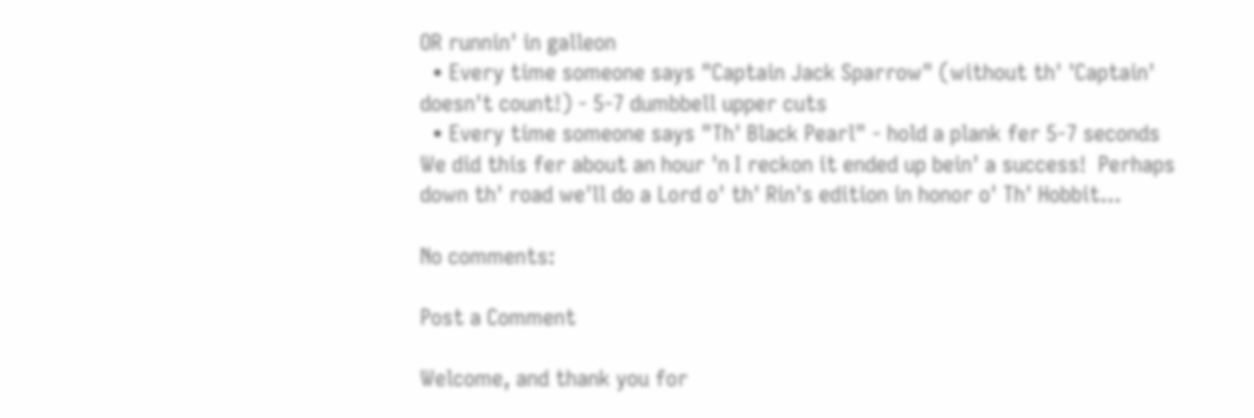OR runnin' in galleon
  • Every time someone says "Captain Jack Sparrow" (without th' 'Captain' doesn't count!) - 5-7 dumbbell upper cuts
  • Every time someone says "Th' Black Pearl" - hold a plank fer 5-7 seconds
We did this fer about an hour 'n I reckon it ended up bein' a success!  Perhaps down th' road we'll do a Lord o' th' Rin's edition in honor o' Th' Hobbit...

No comments:

Post a Comment

Welcome, and thank you for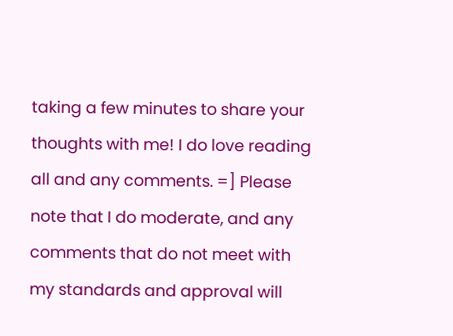taking a few minutes to share your thoughts with me! I do love reading all and any comments. =] Please note that I do moderate, and any comments that do not meet with my standards and approval will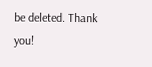be deleted. Thank you!